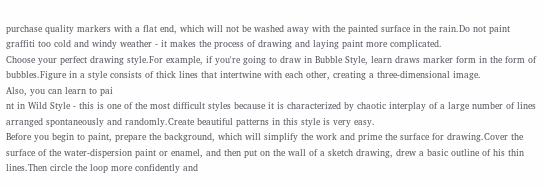purchase quality markers with a flat end, which will not be washed away with the painted surface in the rain.Do not paint graffiti too cold and windy weather - it makes the process of drawing and laying paint more complicated.
Choose your perfect drawing style.For example, if you're going to draw in Bubble Style, learn draws marker form in the form of bubbles.Figure in a style consists of thick lines that intertwine with each other, creating a three-dimensional image.
Also, you can learn to pai
nt in Wild Style - this is one of the most difficult styles because it is characterized by chaotic interplay of a large number of lines arranged spontaneously and randomly.Create beautiful patterns in this style is very easy.
Before you begin to paint, prepare the background, which will simplify the work and prime the surface for drawing.Cover the surface of the water-dispersion paint or enamel, and then put on the wall of a sketch drawing, drew a basic outline of his thin lines.Then circle the loop more confidently and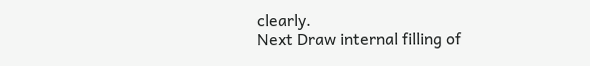clearly.
Next Draw internal filling of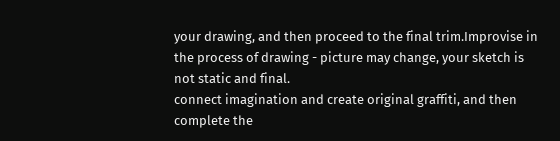your drawing, and then proceed to the final trim.Improvise in the process of drawing - picture may change, your sketch is not static and final.
connect imagination and create original graffiti, and then complete the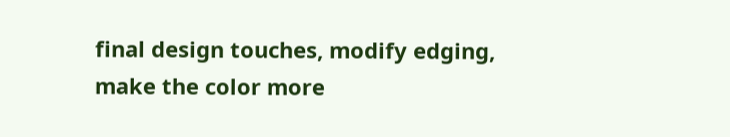final design touches, modify edging, make the color more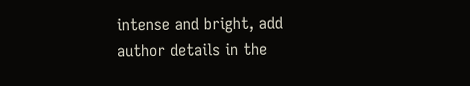intense and bright, add author details in the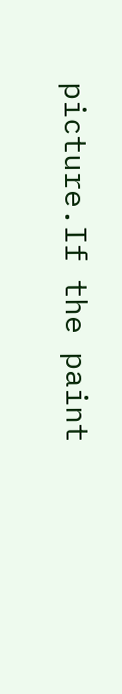picture.If the paint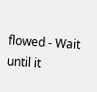flowed - Wait until it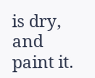is dry, and paint it.